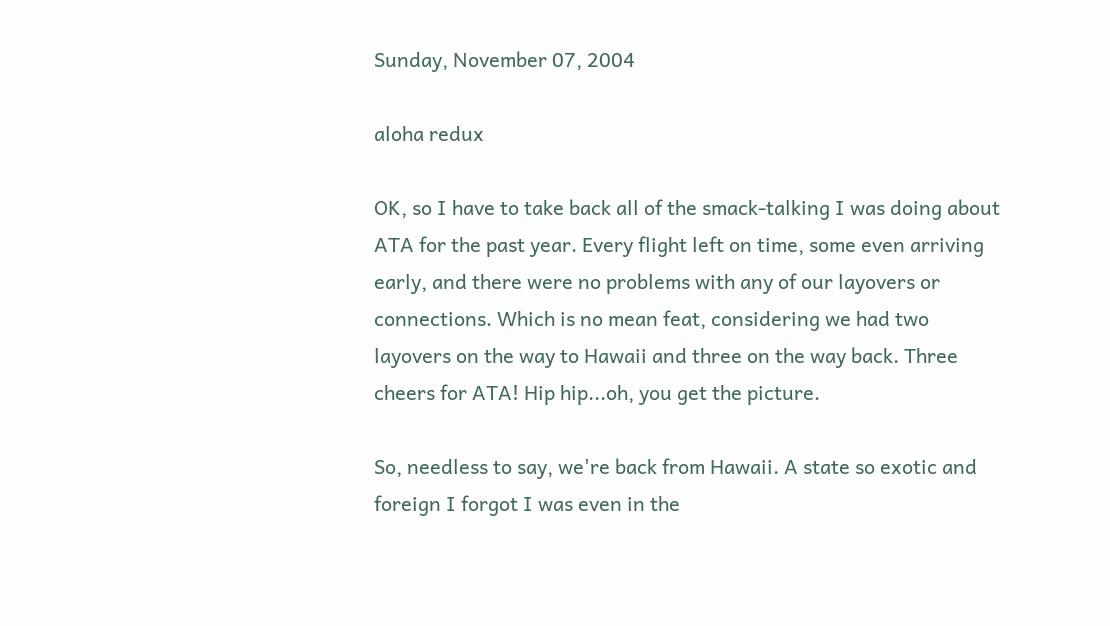Sunday, November 07, 2004

aloha redux

OK, so I have to take back all of the smack-talking I was doing about ATA for the past year. Every flight left on time, some even arriving early, and there were no problems with any of our layovers or connections. Which is no mean feat, considering we had two layovers on the way to Hawaii and three on the way back. Three cheers for ATA! Hip hip...oh, you get the picture.

So, needless to say, we're back from Hawaii. A state so exotic and foreign I forgot I was even in the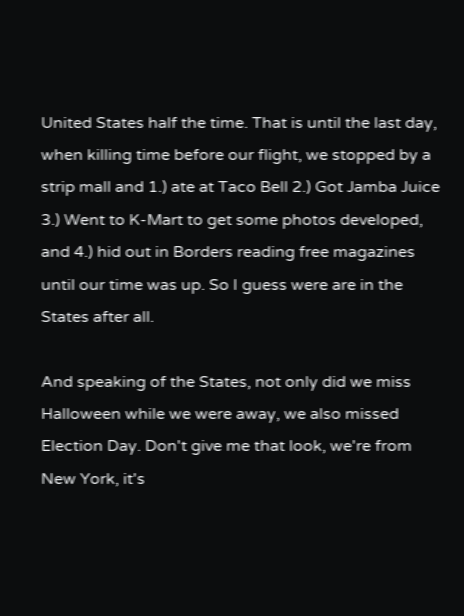United States half the time. That is until the last day, when killing time before our flight, we stopped by a strip mall and 1.) ate at Taco Bell 2.) Got Jamba Juice 3.) Went to K-Mart to get some photos developed, and 4.) hid out in Borders reading free magazines until our time was up. So I guess were are in the States after all.

And speaking of the States, not only did we miss Halloween while we were away, we also missed Election Day. Don't give me that look, we're from New York, it's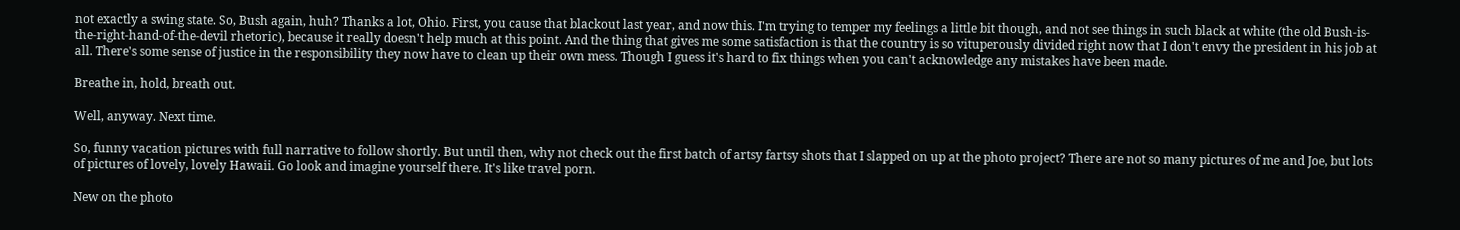not exactly a swing state. So, Bush again, huh? Thanks a lot, Ohio. First, you cause that blackout last year, and now this. I'm trying to temper my feelings a little bit though, and not see things in such black at white (the old Bush-is-the-right-hand-of-the-devil rhetoric), because it really doesn't help much at this point. And the thing that gives me some satisfaction is that the country is so vituperously divided right now that I don't envy the president in his job at all. There's some sense of justice in the responsibility they now have to clean up their own mess. Though I guess it's hard to fix things when you can't acknowledge any mistakes have been made.

Breathe in, hold, breath out.

Well, anyway. Next time.

So, funny vacation pictures with full narrative to follow shortly. But until then, why not check out the first batch of artsy fartsy shots that I slapped on up at the photo project? There are not so many pictures of me and Joe, but lots of pictures of lovely, lovely Hawaii. Go look and imagine yourself there. It's like travel porn.

New on the photo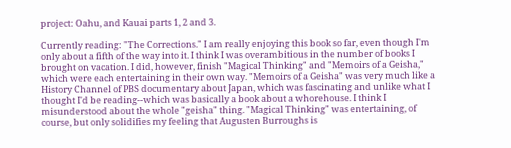project: Oahu, and Kauai parts 1, 2 and 3.

Currently reading: "The Corrections." I am really enjoying this book so far, even though I'm only about a fifth of the way into it. I think I was overambitious in the number of books I brought on vacation. I did, however, finish "Magical Thinking" and "Memoirs of a Geisha," which were each entertaining in their own way. "Memoirs of a Geisha" was very much like a History Channel of PBS documentary about Japan, which was fascinating and unlike what I thought I'd be reading--which was basically a book about a whorehouse. I think I misunderstood about the whole "geisha" thing. "Magical Thinking" was entertaining, of course, but only solidifies my feeling that Augusten Burroughs is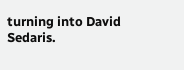turning into David Sedaris.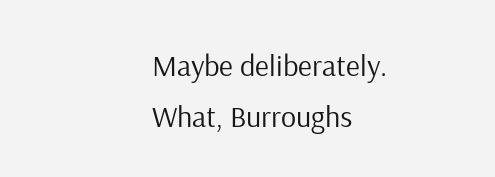Maybe deliberately. What, Burroughs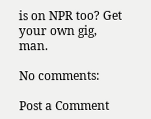is on NPR too? Get your own gig, man.

No comments:

Post a Comment